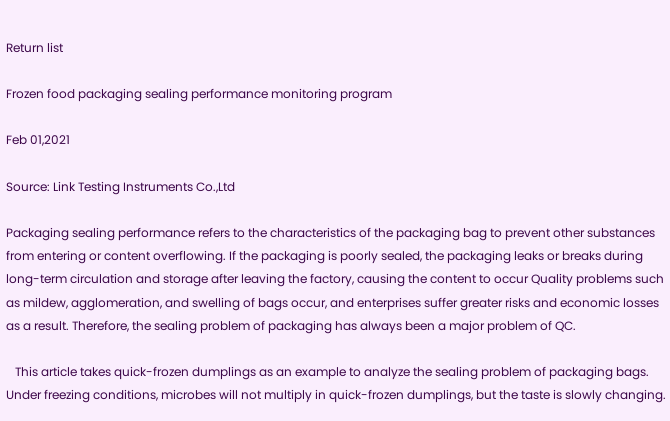Return list

Frozen food packaging sealing performance monitoring program

Feb 01,2021

Source: Link Testing Instruments Co.,Ltd

Packaging sealing performance refers to the characteristics of the packaging bag to prevent other substances from entering or content overflowing. If the packaging is poorly sealed, the packaging leaks or breaks during long-term circulation and storage after leaving the factory, causing the content to occur Quality problems such as mildew, agglomeration, and swelling of bags occur, and enterprises suffer greater risks and economic losses as a result. Therefore, the sealing problem of packaging has always been a major problem of QC.

   This article takes quick-frozen dumplings as an example to analyze the sealing problem of packaging bags. Under freezing conditions, microbes will not multiply in quick-frozen dumplings, but the taste is slowly changing.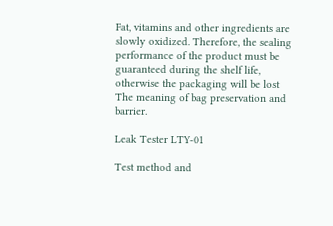Fat, vitamins and other ingredients are slowly oxidized. Therefore, the sealing performance of the product must be guaranteed during the shelf life, otherwise the packaging will be lost The meaning of bag preservation and barrier.

Leak Tester LTY-01

Test method and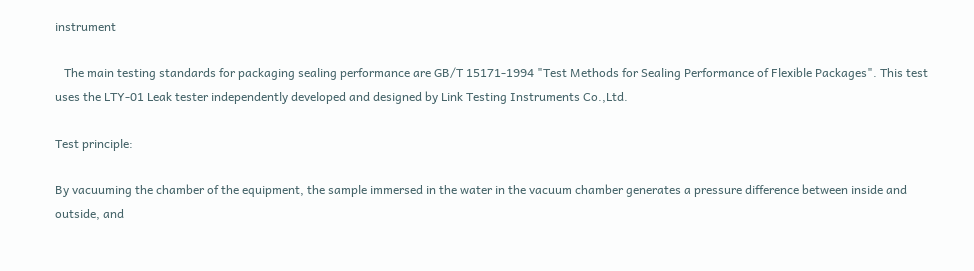instrument

   The main testing standards for packaging sealing performance are GB/T 15171-1994 "Test Methods for Sealing Performance of Flexible Packages". This test uses the LTY-01 Leak tester independently developed and designed by Link Testing Instruments Co.,Ltd.

Test principle:

By vacuuming the chamber of the equipment, the sample immersed in the water in the vacuum chamber generates a pressure difference between inside and outside, and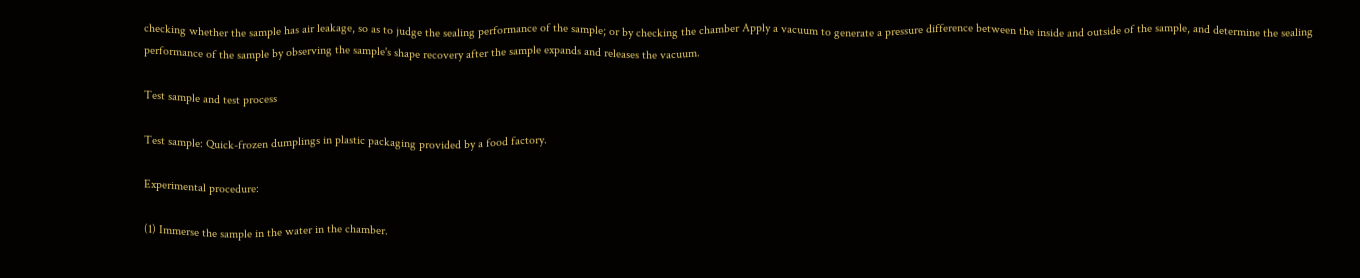checking whether the sample has air leakage, so as to judge the sealing performance of the sample; or by checking the chamber Apply a vacuum to generate a pressure difference between the inside and outside of the sample, and determine the sealing performance of the sample by observing the sample's shape recovery after the sample expands and releases the vacuum.

Test sample and test process

Test sample: Quick-frozen dumplings in plastic packaging provided by a food factory.

Experimental procedure:

(1) Immerse the sample in the water in the chamber.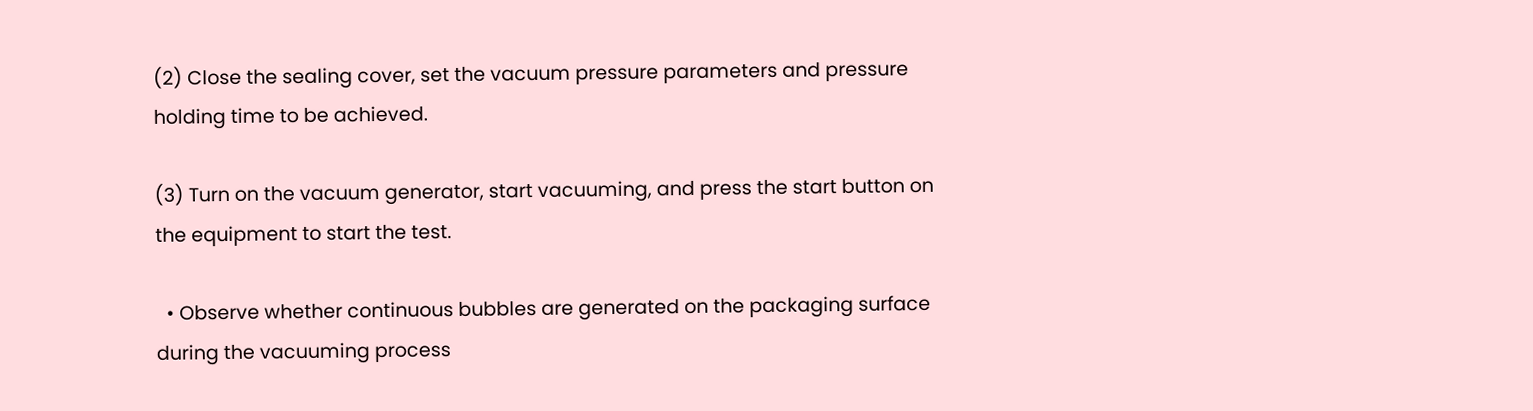(2) Close the sealing cover, set the vacuum pressure parameters and pressure holding time to be achieved.

(3) Turn on the vacuum generator, start vacuuming, and press the start button on the equipment to start the test.

  • Observe whether continuous bubbles are generated on the packaging surface during the vacuuming process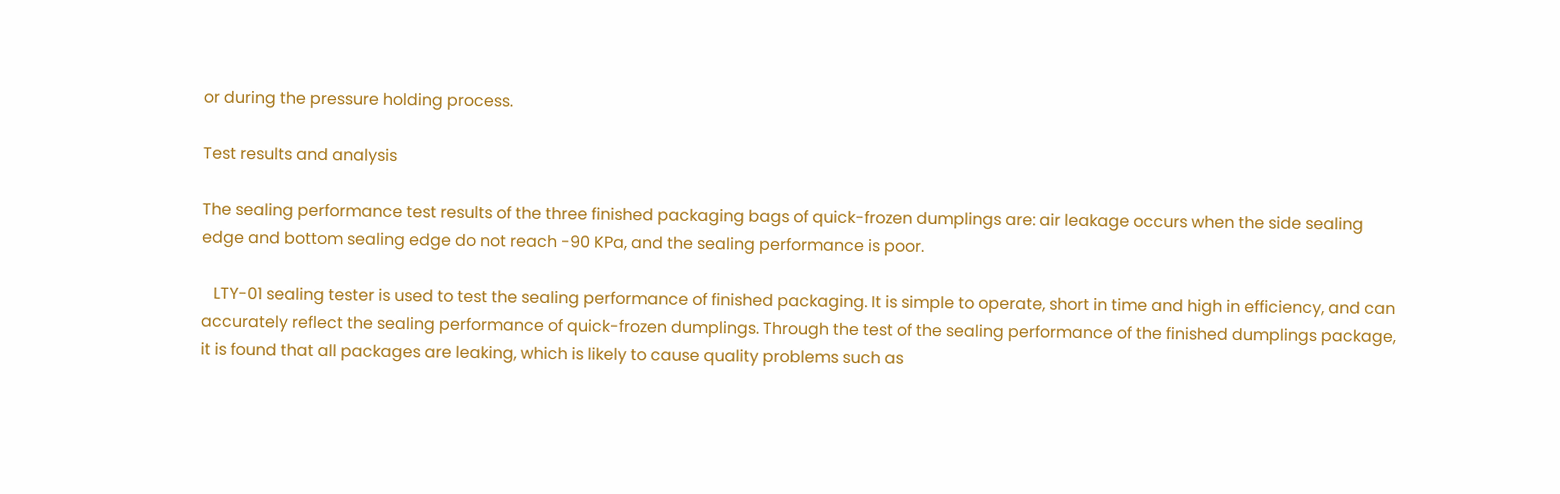or during the pressure holding process.

Test results and analysis

The sealing performance test results of the three finished packaging bags of quick-frozen dumplings are: air leakage occurs when the side sealing edge and bottom sealing edge do not reach -90 KPa, and the sealing performance is poor.

   LTY-01 sealing tester is used to test the sealing performance of finished packaging. It is simple to operate, short in time and high in efficiency, and can accurately reflect the sealing performance of quick-frozen dumplings. Through the test of the sealing performance of the finished dumplings package, it is found that all packages are leaking, which is likely to cause quality problems such as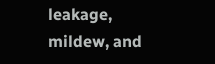leakage, mildew, and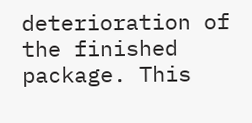deterioration of the finished package. This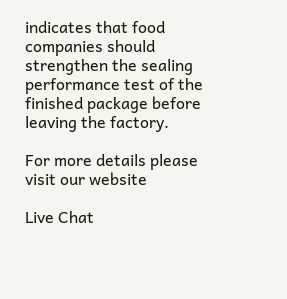indicates that food companies should strengthen the sealing performance test of the finished package before leaving the factory.

For more details please visit our website

Live Chat